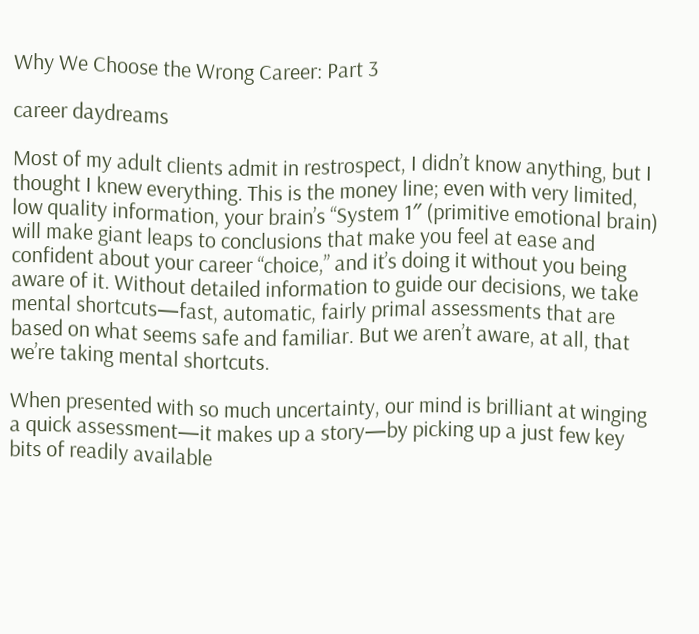Why We Choose the Wrong Career: Part 3

career daydreams

Most of my adult clients admit in restrospect, I didn’t know anything, but I thought I knew everything. This is the money line; even with very limited, low quality information, your brain’s “System 1″ (primitive emotional brain) will make giant leaps to conclusions that make you feel at ease and confident about your career “choice,” and it’s doing it without you being aware of it. Without detailed information to guide our decisions, we take mental shortcuts—fast, automatic, fairly primal assessments that are based on what seems safe and familiar. But we aren’t aware, at all, that we’re taking mental shortcuts.

When presented with so much uncertainty, our mind is brilliant at winging a quick assessment—it makes up a story—by picking up a just few key bits of readily available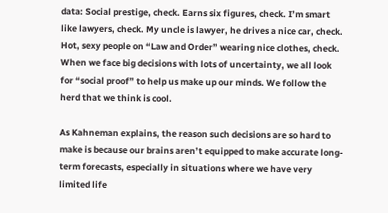data: Social prestige, check. Earns six figures, check. I’m smart like lawyers, check. My uncle is lawyer, he drives a nice car, check. Hot, sexy people on “Law and Order” wearing nice clothes, check. When we face big decisions with lots of uncertainty, we all look for “social proof” to help us make up our minds. We follow the herd that we think is cool.

As Kahneman explains, the reason such decisions are so hard to make is because our brains aren’t equipped to make accurate long-term forecasts, especially in situations where we have very limited life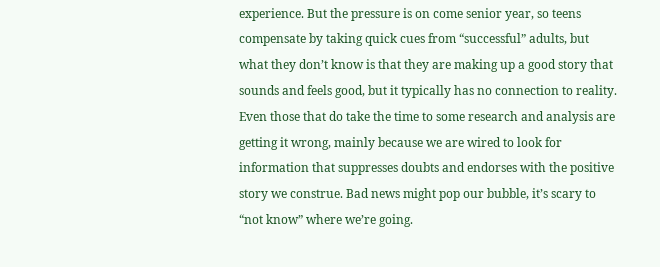experience. But the pressure is on come senior year, so teens compensate by taking quick cues from “successful” adults, but what they don’t know is that they are making up a good story that sounds and feels good, but it typically has no connection to reality. Even those that do take the time to some research and analysis are getting it wrong, mainly because we are wired to look for information that suppresses doubts and endorses with the positive story we construe. Bad news might pop our bubble, it’s scary to “not know” where we’re going.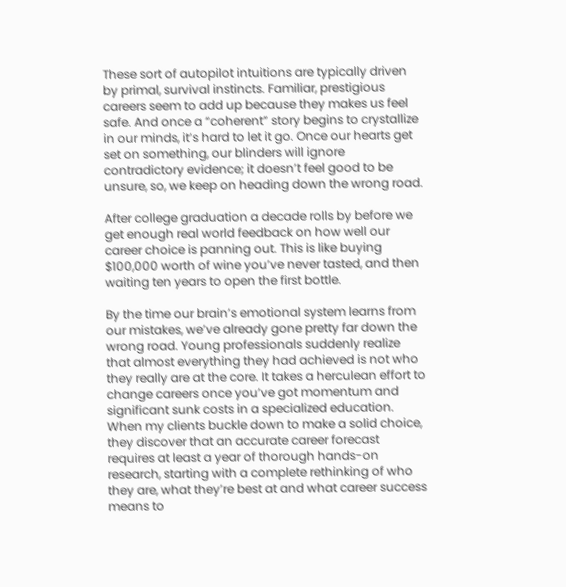These sort of autopilot intuitions are typically driven by primal, survival instincts. Familiar, prestigious careers seem to add up because they makes us feel safe. And once a “coherent” story begins to crystallize in our minds, it’s hard to let it go. Once our hearts get set on something, our blinders will ignore contradictory evidence; it doesn’t feel good to be unsure, so, we keep on heading down the wrong road.

After college graduation a decade rolls by before we get enough real world feedback on how well our career choice is panning out. This is like buying $100,000 worth of wine you’ve never tasted, and then waiting ten years to open the first bottle.

By the time our brain’s emotional system learns from our mistakes, we’ve already gone pretty far down the wrong road. Young professionals suddenly realize that almost everything they had achieved is not who they really are at the core. It takes a herculean effort to change careers once you’ve got momentum and significant sunk costs in a specialized education. When my clients buckle down to make a solid choice, they discover that an accurate career forecast requires at least a year of thorough hands-on research, starting with a complete rethinking of who they are, what they’re best at and what career success means to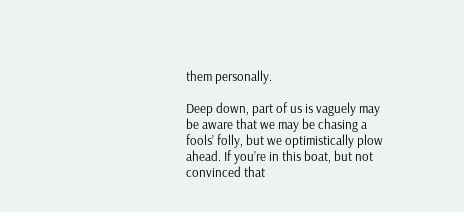them personally.

Deep down, part of us is vaguely may be aware that we may be chasing a fools’ folly, but we optimistically plow ahead. If you’re in this boat, but not convinced that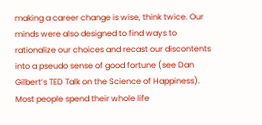making a career change is wise, think twice. Our minds were also designed to find ways to rationalize our choices and recast our discontents into a pseudo sense of good fortune (see Dan Gilbert’s TED Talk on the Science of Happiness). Most people spend their whole life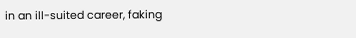in an ill-suited career, faking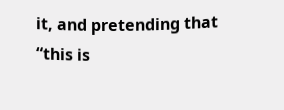it, and pretending that “this is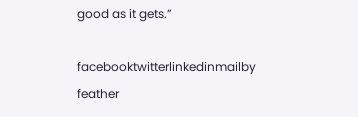good as it gets.”

facebooktwitterlinkedinmailby feather